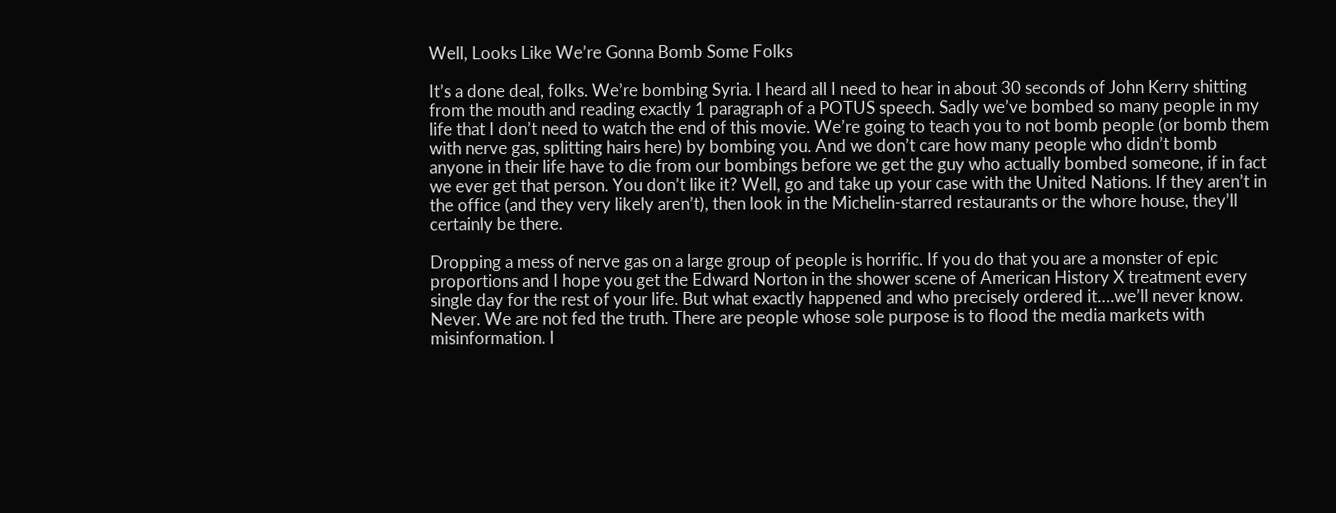Well, Looks Like We’re Gonna Bomb Some Folks

It’s a done deal, folks. We’re bombing Syria. I heard all I need to hear in about 30 seconds of John Kerry shitting from the mouth and reading exactly 1 paragraph of a POTUS speech. Sadly we’ve bombed so many people in my life that I don’t need to watch the end of this movie. We’re going to teach you to not bomb people (or bomb them with nerve gas, splitting hairs here) by bombing you. And we don’t care how many people who didn’t bomb anyone in their life have to die from our bombings before we get the guy who actually bombed someone, if in fact we ever get that person. You don’t like it? Well, go and take up your case with the United Nations. If they aren’t in the office (and they very likely aren’t), then look in the Michelin-starred restaurants or the whore house, they’ll certainly be there.

Dropping a mess of nerve gas on a large group of people is horrific. If you do that you are a monster of epic proportions and I hope you get the Edward Norton in the shower scene of American History X treatment every single day for the rest of your life. But what exactly happened and who precisely ordered it….we’ll never know. Never. We are not fed the truth. There are people whose sole purpose is to flood the media markets with misinformation. I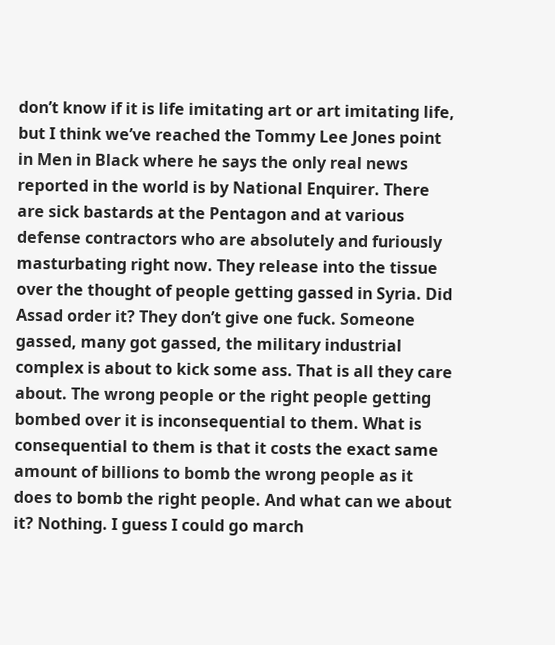don’t know if it is life imitating art or art imitating life, but I think we’ve reached the Tommy Lee Jones point in Men in Black where he says the only real news reported in the world is by National Enquirer. There are sick bastards at the Pentagon and at various defense contractors who are absolutely and furiously masturbating right now. They release into the tissue over the thought of people getting gassed in Syria. Did Assad order it? They don’t give one fuck. Someone gassed, many got gassed, the military industrial complex is about to kick some ass. That is all they care about. The wrong people or the right people getting bombed over it is inconsequential to them. What is consequential to them is that it costs the exact same amount of billions to bomb the wrong people as it does to bomb the right people. And what can we about it? Nothing. I guess I could go march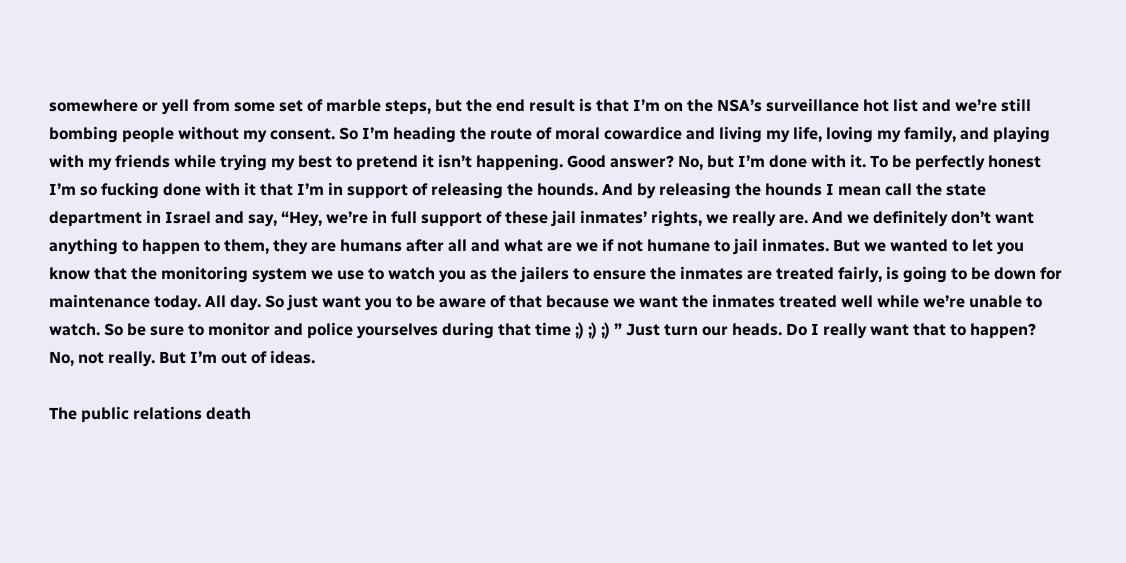somewhere or yell from some set of marble steps, but the end result is that I’m on the NSA’s surveillance hot list and we’re still bombing people without my consent. So I’m heading the route of moral cowardice and living my life, loving my family, and playing with my friends while trying my best to pretend it isn’t happening. Good answer? No, but I’m done with it. To be perfectly honest I’m so fucking done with it that I’m in support of releasing the hounds. And by releasing the hounds I mean call the state department in Israel and say, “Hey, we’re in full support of these jail inmates’ rights, we really are. And we definitely don’t want anything to happen to them, they are humans after all and what are we if not humane to jail inmates. But we wanted to let you know that the monitoring system we use to watch you as the jailers to ensure the inmates are treated fairly, is going to be down for maintenance today. All day. So just want you to be aware of that because we want the inmates treated well while we’re unable to watch. So be sure to monitor and police yourselves during that time ;) ;) ;) ” Just turn our heads. Do I really want that to happen? No, not really. But I’m out of ideas.

The public relations death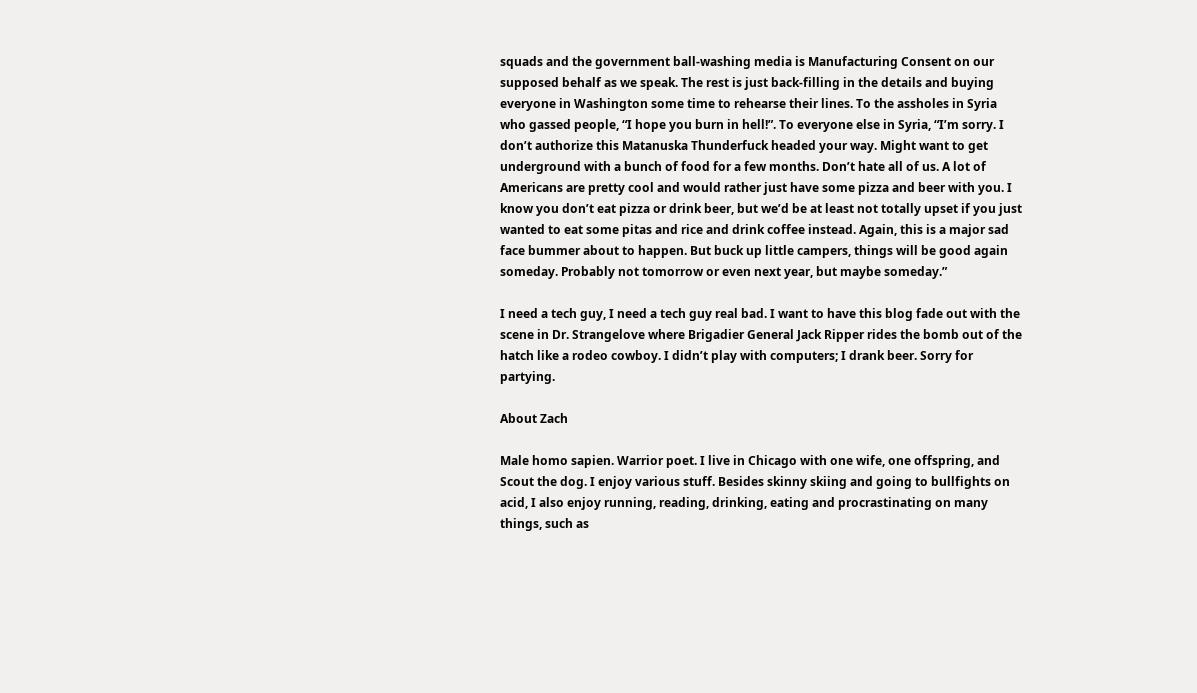squads and the government ball-washing media is Manufacturing Consent on our supposed behalf as we speak. The rest is just back-filling in the details and buying everyone in Washington some time to rehearse their lines. To the assholes in Syria who gassed people, “I hope you burn in hell!”. To everyone else in Syria, “I’m sorry. I don’t authorize this Matanuska Thunderfuck headed your way. Might want to get underground with a bunch of food for a few months. Don’t hate all of us. A lot of Americans are pretty cool and would rather just have some pizza and beer with you. I know you don’t eat pizza or drink beer, but we’d be at least not totally upset if you just wanted to eat some pitas and rice and drink coffee instead. Again, this is a major sad face bummer about to happen. But buck up little campers, things will be good again someday. Probably not tomorrow or even next year, but maybe someday.”

I need a tech guy, I need a tech guy real bad. I want to have this blog fade out with the scene in Dr. Strangelove where Brigadier General Jack Ripper rides the bomb out of the hatch like a rodeo cowboy. I didn’t play with computers; I drank beer. Sorry for partying.

About Zach

Male homo sapien. Warrior poet. I live in Chicago with one wife, one offspring, and Scout the dog. I enjoy various stuff. Besides skinny skiing and going to bullfights on acid, I also enjoy running, reading, drinking, eating and procrastinating on many things, such as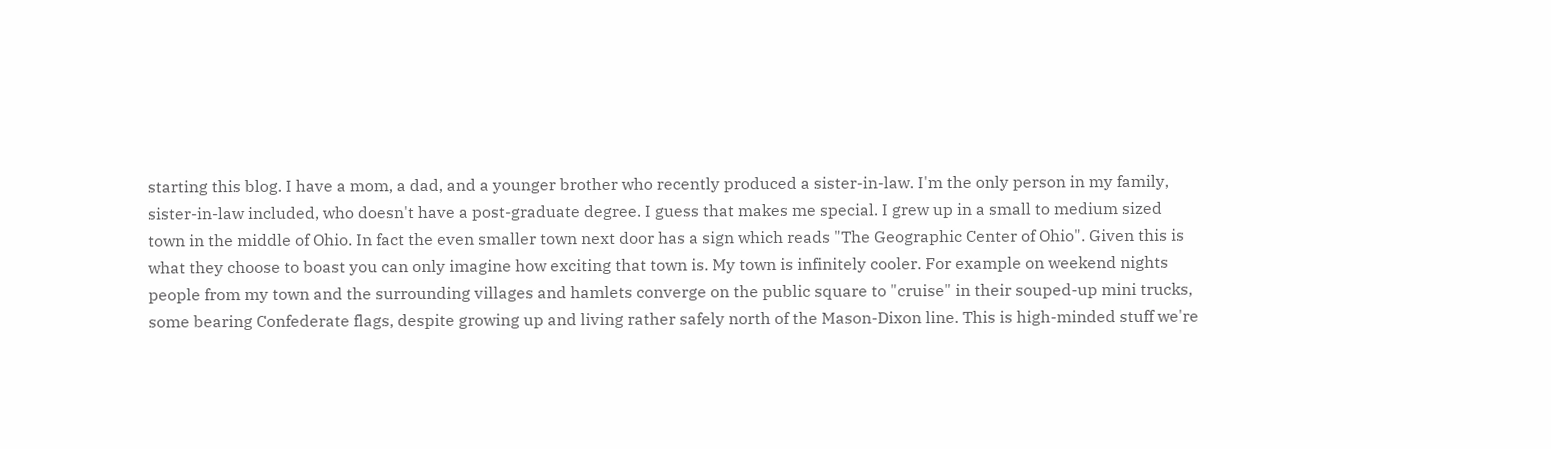starting this blog. I have a mom, a dad, and a younger brother who recently produced a sister-in-law. I'm the only person in my family, sister-in-law included, who doesn't have a post-graduate degree. I guess that makes me special. I grew up in a small to medium sized town in the middle of Ohio. In fact the even smaller town next door has a sign which reads "The Geographic Center of Ohio". Given this is what they choose to boast you can only imagine how exciting that town is. My town is infinitely cooler. For example on weekend nights people from my town and the surrounding villages and hamlets converge on the public square to "cruise" in their souped-up mini trucks, some bearing Confederate flags, despite growing up and living rather safely north of the Mason-Dixon line. This is high-minded stuff we're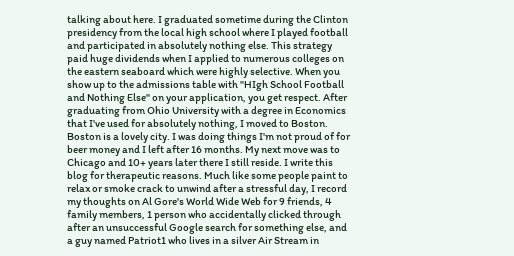talking about here. I graduated sometime during the Clinton presidency from the local high school where I played football and participated in absolutely nothing else. This strategy paid huge dividends when I applied to numerous colleges on the eastern seaboard which were highly selective. When you show up to the admissions table with "HIgh School Football and Nothing Else" on your application, you get respect. After graduating from Ohio University with a degree in Economics that I've used for absolutely nothing, I moved to Boston. Boston is a lovely city. I was doing things I'm not proud of for beer money and I left after 16 months. My next move was to Chicago and 10+ years later there I still reside. I write this blog for therapeutic reasons. Much like some people paint to relax or smoke crack to unwind after a stressful day, I record my thoughts on Al Gore's World Wide Web for 9 friends, 4 family members, 1 person who accidentally clicked through after an unsuccessful Google search for something else, and a guy named Patriot1 who lives in a silver Air Stream in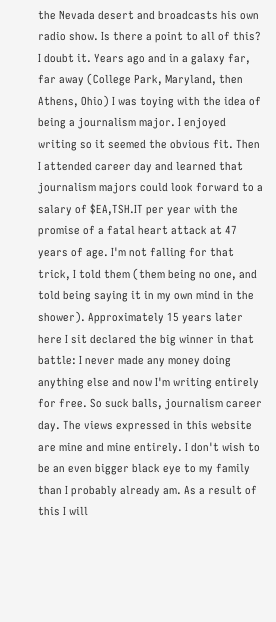the Nevada desert and broadcasts his own radio show. Is there a point to all of this? I doubt it. Years ago and in a galaxy far, far away (College Park, Maryland, then Athens, Ohio) I was toying with the idea of being a journalism major. I enjoyed writing so it seemed the obvious fit. Then I attended career day and learned that journalism majors could look forward to a salary of $EA,TSH.IT per year with the promise of a fatal heart attack at 47 years of age. I'm not falling for that trick, I told them (them being no one, and told being saying it in my own mind in the shower). Approximately 15 years later here I sit declared the big winner in that battle: I never made any money doing anything else and now I'm writing entirely for free. So suck balls, journalism career day. The views expressed in this website are mine and mine entirely. I don't wish to be an even bigger black eye to my family than I probably already am. As a result of this I will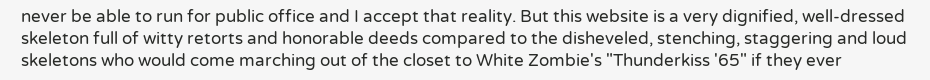never be able to run for public office and I accept that reality. But this website is a very dignified, well-dressed skeleton full of witty retorts and honorable deeds compared to the disheveled, stenching, staggering and loud skeletons who would come marching out of the closet to White Zombie's "Thunderkiss '65" if they ever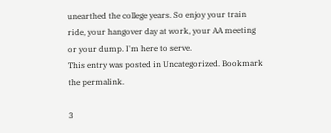unearthed the college years. So enjoy your train ride, your hangover day at work, your AA meeting or your dump. I'm here to serve.
This entry was posted in Uncategorized. Bookmark the permalink.

3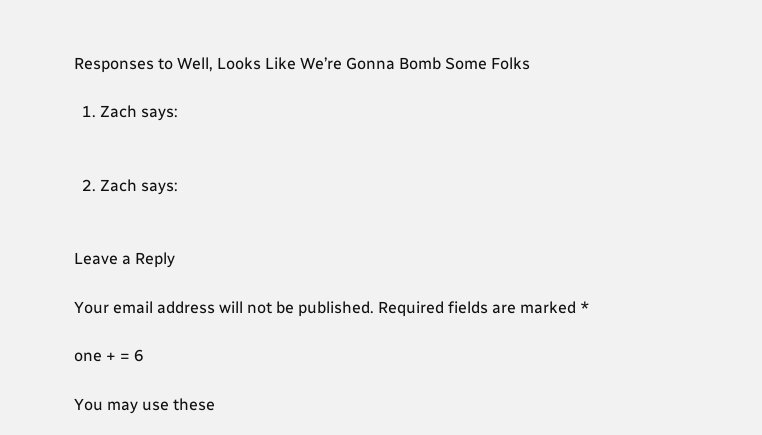Responses to Well, Looks Like We’re Gonna Bomb Some Folks

  1. Zach says:


  2. Zach says:


Leave a Reply

Your email address will not be published. Required fields are marked *

one + = 6

You may use these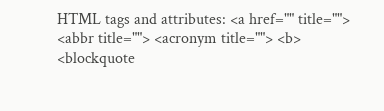HTML tags and attributes: <a href="" title=""> <abbr title=""> <acronym title=""> <b> <blockquote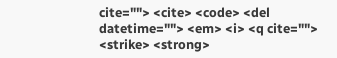cite=""> <cite> <code> <del datetime=""> <em> <i> <q cite=""> <strike> <strong>